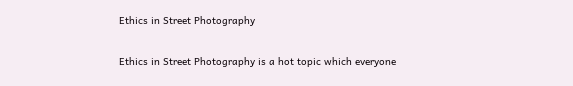Ethics in Street Photography

Ethics in Street Photography is a hot topic which everyone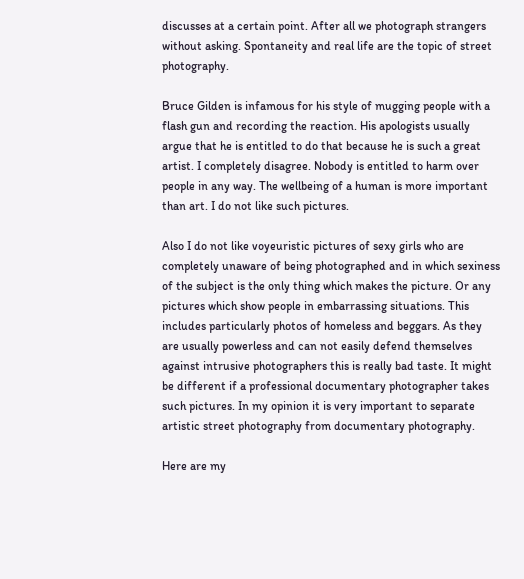discusses at a certain point. After all we photograph strangers without asking. Spontaneity and real life are the topic of street photography.

Bruce Gilden is infamous for his style of mugging people with a flash gun and recording the reaction. His apologists usually argue that he is entitled to do that because he is such a great artist. I completely disagree. Nobody is entitled to harm over people in any way. The wellbeing of a human is more important than art. I do not like such pictures.

Also I do not like voyeuristic pictures of sexy girls who are completely unaware of being photographed and in which sexiness of the subject is the only thing which makes the picture. Or any pictures which show people in embarrassing situations. This includes particularly photos of homeless and beggars. As they are usually powerless and can not easily defend themselves against intrusive photographers this is really bad taste. It might be different if a professional documentary photographer takes such pictures. In my opinion it is very important to separate artistic street photography from documentary photography.

Here are my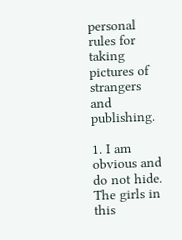personal rules for taking pictures of strangers and publishing.

1. I am obvious and do not hide. The girls in this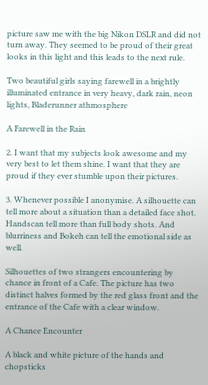picture saw me with the big Nikon DSLR and did not turn away. They seemed to be proud of their great looks in this light and this leads to the next rule.

Two beautiful girls saying farewell in a brightly illuminated entrance in very heavy, dark rain, neon lights, Bladerunner athmosphere

A Farewell in the Rain

2. I want that my subjects look awesome and my very best to let them shine. I want that they are proud if they ever stumble upon their pictures.

3. Whenever possible I anonymise. A silhouette can tell more about a situation than a detailed face shot. Handscan tell more than full body shots. And blurriness and Bokeh can tell the emotional side as well.

Silhouettes of two strangers encountering by chance in front of a Cafe. The picture has two distinct halves formed by the red glass front and the entrance of the Cafe with a clear window.

A Chance Encounter

A black and white picture of the hands and chopsticks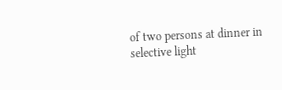of two persons at dinner in selective light